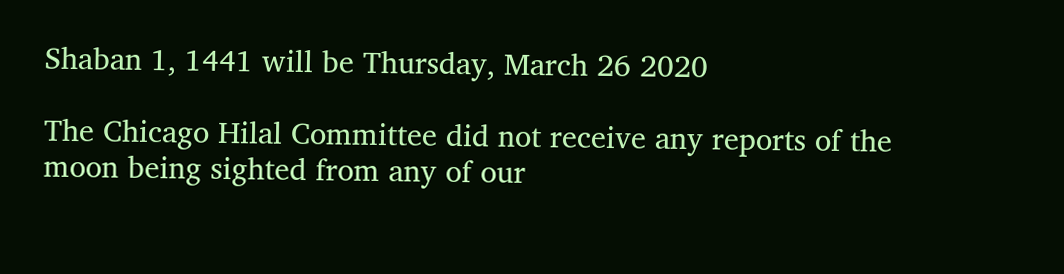Shaban 1, 1441 will be Thursday, March 26 2020

The Chicago Hilal Committee did not receive any reports of the moon being sighted from any of our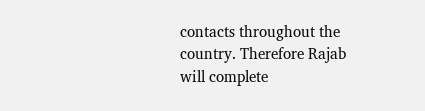contacts throughout the country. Therefore Rajab will complete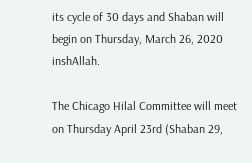its cycle of 30 days and Shaban will begin on Thursday, March 26, 2020 inshAllah.

The Chicago Hilal Committee will meet on Thursday April 23rd (Shaban 29,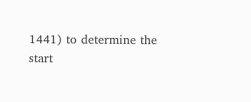1441) to determine the start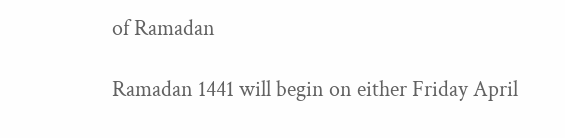of Ramadan

Ramadan 1441 will begin on either Friday April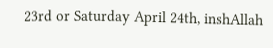23rd or Saturday April 24th, inshAllah